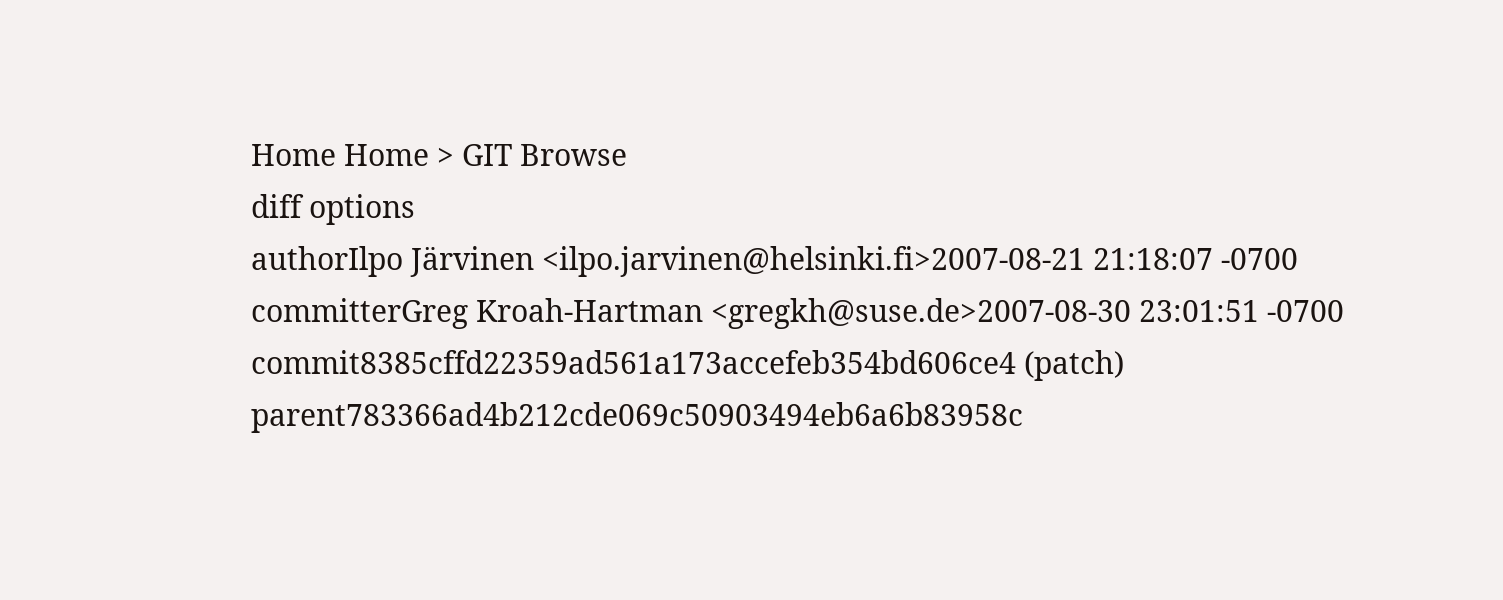Home Home > GIT Browse
diff options
authorIlpo Järvinen <ilpo.jarvinen@helsinki.fi>2007-08-21 21:18:07 -0700
committerGreg Kroah-Hartman <gregkh@suse.de>2007-08-30 23:01:51 -0700
commit8385cffd22359ad561a173accefeb354bd606ce4 (patch)
parent783366ad4b212cde069c50903494eb6a6b83958c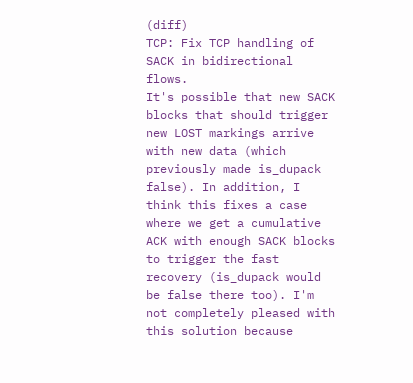(diff)
TCP: Fix TCP handling of SACK in bidirectional flows.
It's possible that new SACK blocks that should trigger new LOST markings arrive with new data (which previously made is_dupack false). In addition, I think this fixes a case where we get a cumulative ACK with enough SACK blocks to trigger the fast recovery (is_dupack would be false there too). I'm not completely pleased with this solution because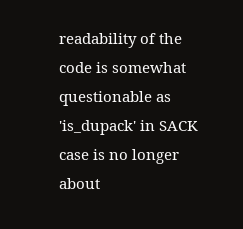readability of the code is somewhat questionable as 'is_dupack' in SACK case is no longer about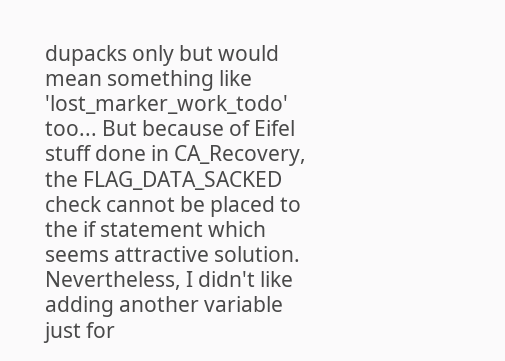dupacks only but would mean something like 'lost_marker_work_todo' too... But because of Eifel stuff done in CA_Recovery, the FLAG_DATA_SACKED check cannot be placed to the if statement which seems attractive solution. Nevertheless, I didn't like adding another variable just for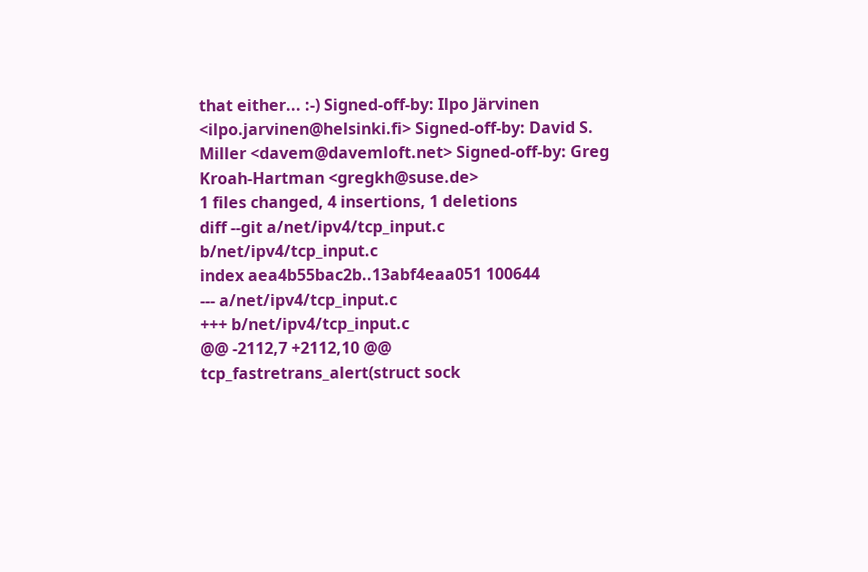that either... :-) Signed-off-by: Ilpo Järvinen <ilpo.jarvinen@helsinki.fi> Signed-off-by: David S. Miller <davem@davemloft.net> Signed-off-by: Greg Kroah-Hartman <gregkh@suse.de>
1 files changed, 4 insertions, 1 deletions
diff --git a/net/ipv4/tcp_input.c b/net/ipv4/tcp_input.c
index aea4b55bac2b..13abf4eaa051 100644
--- a/net/ipv4/tcp_input.c
+++ b/net/ipv4/tcp_input.c
@@ -2112,7 +2112,10 @@ tcp_fastretrans_alert(struct sock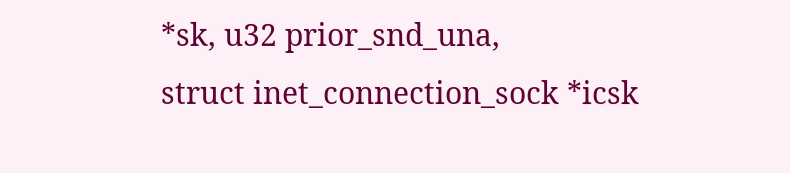*sk, u32 prior_snd_una,
struct inet_connection_sock *icsk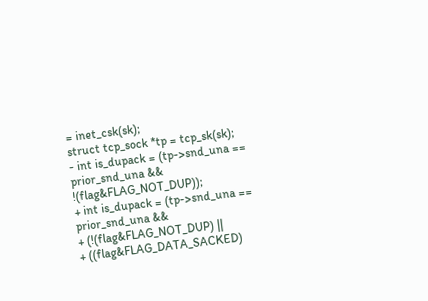= inet_csk(sk);
struct tcp_sock *tp = tcp_sk(sk);
- int is_dupack = (tp->snd_una == prior_snd_una && !(flag&FLAG_NOT_DUP));
+ int is_dupack = (tp->snd_una == prior_snd_una &&
+ (!(flag&FLAG_NOT_DUP) ||
+ ((flag&FLAG_DATA_SACKED)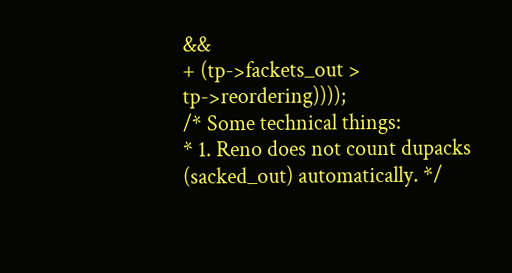&&
+ (tp->fackets_out > tp->reordering))));
/* Some technical things:
* 1. Reno does not count dupacks (sacked_out) automatically. */